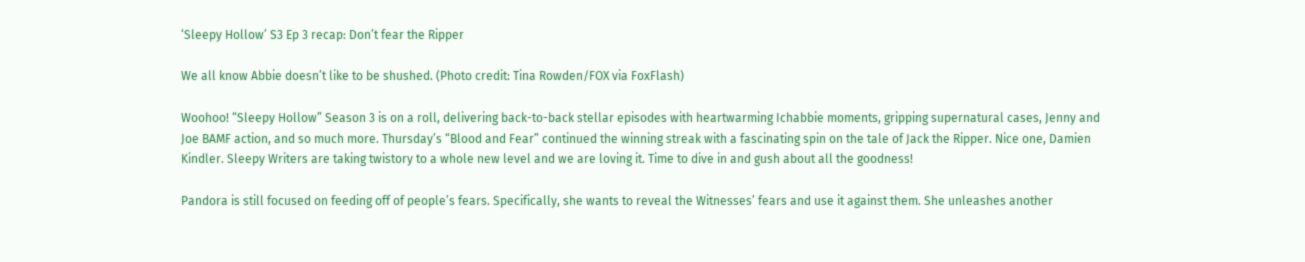‘Sleepy Hollow’ S3 Ep 3 recap: Don’t fear the Ripper

We all know Abbie doesn’t like to be shushed. (Photo credit: Tina Rowden/FOX via FoxFlash)

Woohoo! “Sleepy Hollow” Season 3 is on a roll, delivering back-to-back stellar episodes with heartwarming Ichabbie moments, gripping supernatural cases, Jenny and Joe BAMF action, and so much more. Thursday’s “Blood and Fear” continued the winning streak with a fascinating spin on the tale of Jack the Ripper. Nice one, Damien Kindler. Sleepy Writers are taking twistory to a whole new level and we are loving it. Time to dive in and gush about all the goodness!

Pandora is still focused on feeding off of people’s fears. Specifically, she wants to reveal the Witnesses’ fears and use it against them. She unleashes another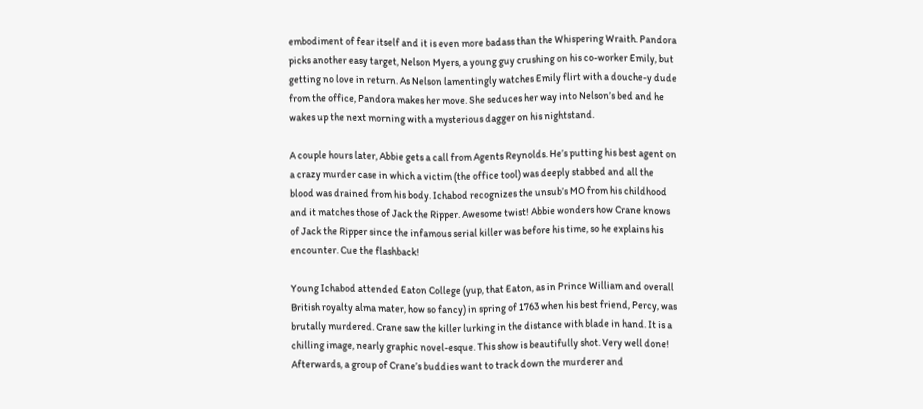embodiment of fear itself and it is even more badass than the Whispering Wraith. Pandora picks another easy target, Nelson Myers, a young guy crushing on his co-worker Emily, but getting no love in return. As Nelson lamentingly watches Emily flirt with a douche-y dude from the office, Pandora makes her move. She seduces her way into Nelson’s bed and he wakes up the next morning with a mysterious dagger on his nightstand.

A couple hours later, Abbie gets a call from Agents Reynolds. He’s putting his best agent on a crazy murder case in which a victim (the office tool) was deeply stabbed and all the blood was drained from his body. Ichabod recognizes the unsub’s MO from his childhood and it matches those of Jack the Ripper. Awesome twist! Abbie wonders how Crane knows of Jack the Ripper since the infamous serial killer was before his time, so he explains his encounter. Cue the flashback!

Young Ichabod attended Eaton College (yup, that Eaton, as in Prince William and overall British royalty alma mater, how so fancy) in spring of 1763 when his best friend, Percy, was brutally murdered. Crane saw the killer lurking in the distance with blade in hand. It is a chilling image, nearly graphic novel-esque. This show is beautifully shot. Very well done! Afterwards, a group of Crane’s buddies want to track down the murderer and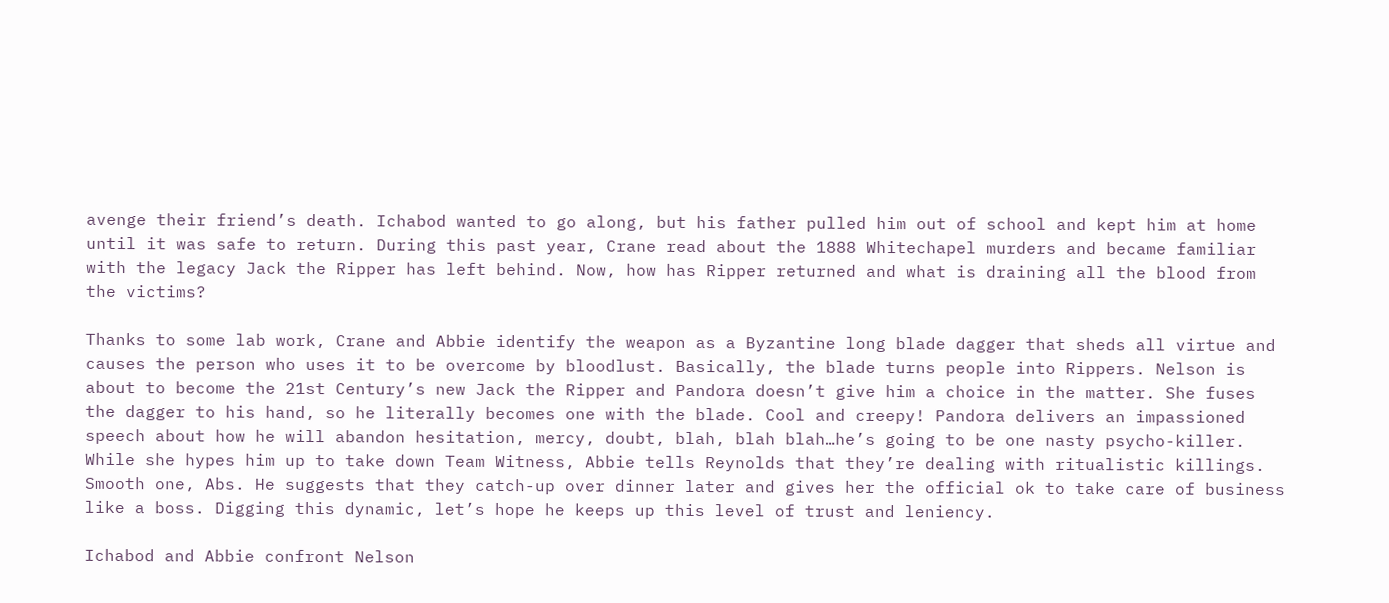avenge their friend’s death. Ichabod wanted to go along, but his father pulled him out of school and kept him at home until it was safe to return. During this past year, Crane read about the 1888 Whitechapel murders and became familiar with the legacy Jack the Ripper has left behind. Now, how has Ripper returned and what is draining all the blood from the victims?

Thanks to some lab work, Crane and Abbie identify the weapon as a Byzantine long blade dagger that sheds all virtue and causes the person who uses it to be overcome by bloodlust. Basically, the blade turns people into Rippers. Nelson is about to become the 21st Century’s new Jack the Ripper and Pandora doesn’t give him a choice in the matter. She fuses the dagger to his hand, so he literally becomes one with the blade. Cool and creepy! Pandora delivers an impassioned speech about how he will abandon hesitation, mercy, doubt, blah, blah blah…he’s going to be one nasty psycho-killer. While she hypes him up to take down Team Witness, Abbie tells Reynolds that they’re dealing with ritualistic killings. Smooth one, Abs. He suggests that they catch-up over dinner later and gives her the official ok to take care of business like a boss. Digging this dynamic, let’s hope he keeps up this level of trust and leniency.

Ichabod and Abbie confront Nelson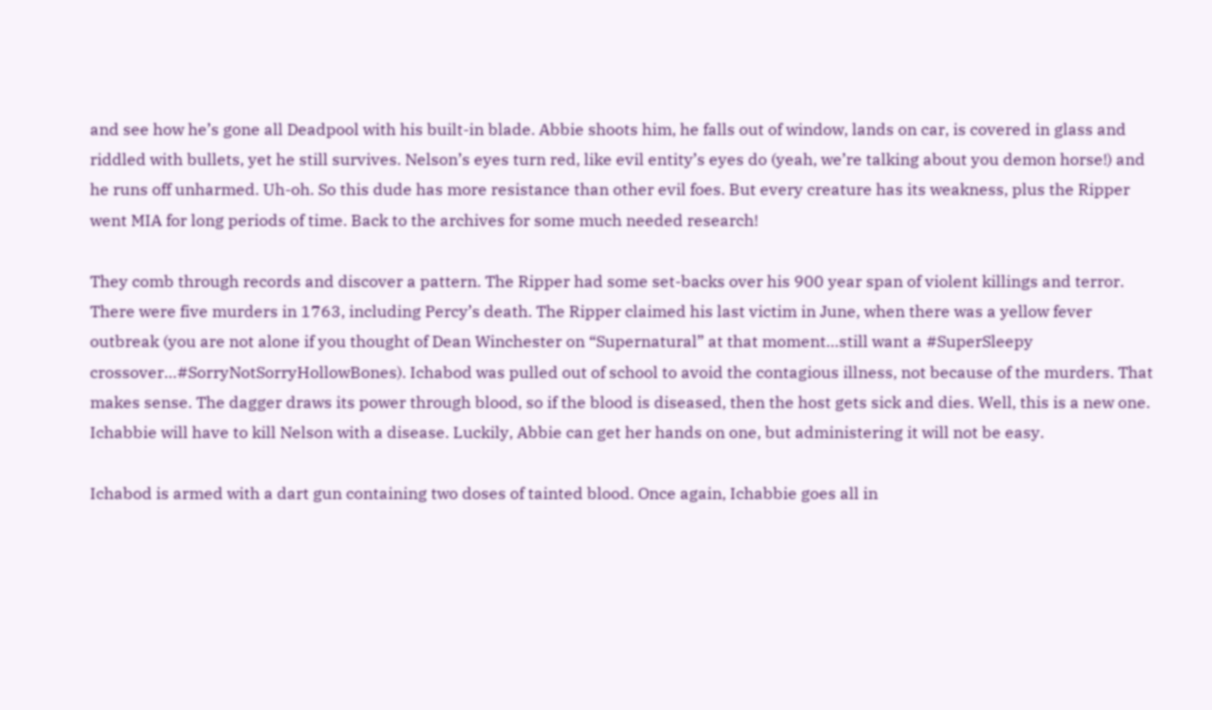and see how he’s gone all Deadpool with his built-in blade. Abbie shoots him, he falls out of window, lands on car, is covered in glass and riddled with bullets, yet he still survives. Nelson’s eyes turn red, like evil entity’s eyes do (yeah, we’re talking about you demon horse!) and he runs off unharmed. Uh-oh. So this dude has more resistance than other evil foes. But every creature has its weakness, plus the Ripper went MIA for long periods of time. Back to the archives for some much needed research!

They comb through records and discover a pattern. The Ripper had some set-backs over his 900 year span of violent killings and terror. There were five murders in 1763, including Percy’s death. The Ripper claimed his last victim in June, when there was a yellow fever outbreak (you are not alone if you thought of Dean Winchester on “Supernatural” at that moment…still want a #SuperSleepy crossover…#SorryNotSorryHollowBones). Ichabod was pulled out of school to avoid the contagious illness, not because of the murders. That makes sense. The dagger draws its power through blood, so if the blood is diseased, then the host gets sick and dies. Well, this is a new one. Ichabbie will have to kill Nelson with a disease. Luckily, Abbie can get her hands on one, but administering it will not be easy.

Ichabod is armed with a dart gun containing two doses of tainted blood. Once again, Ichabbie goes all in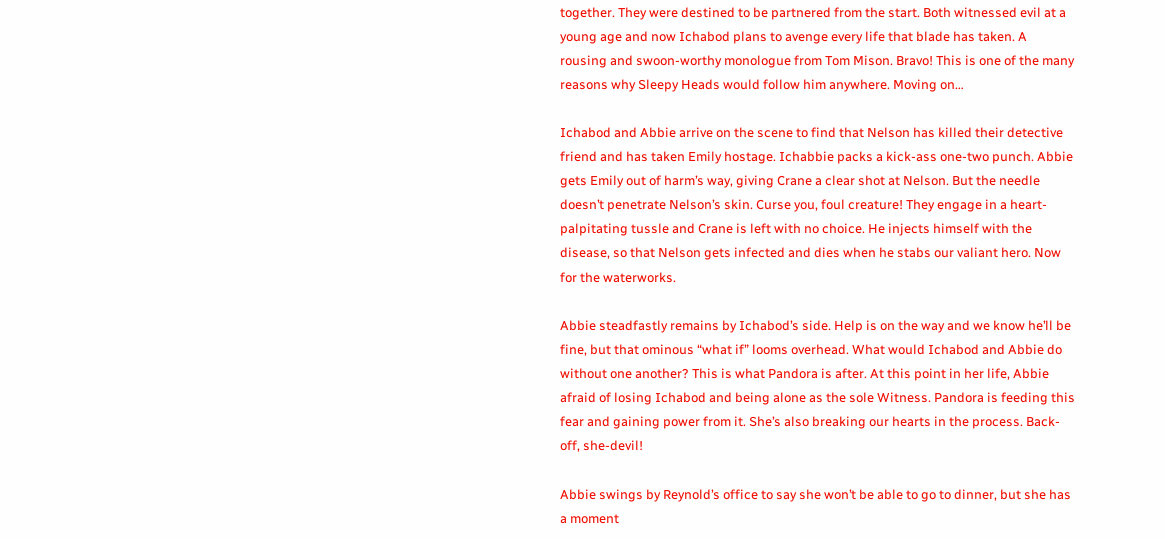together. They were destined to be partnered from the start. Both witnessed evil at a young age and now Ichabod plans to avenge every life that blade has taken. A rousing and swoon-worthy monologue from Tom Mison. Bravo! This is one of the many reasons why Sleepy Heads would follow him anywhere. Moving on…

Ichabod and Abbie arrive on the scene to find that Nelson has killed their detective friend and has taken Emily hostage. Ichabbie packs a kick-ass one-two punch. Abbie gets Emily out of harm’s way, giving Crane a clear shot at Nelson. But the needle doesn’t penetrate Nelson’s skin. Curse you, foul creature! They engage in a heart-palpitating tussle and Crane is left with no choice. He injects himself with the disease, so that Nelson gets infected and dies when he stabs our valiant hero. Now for the waterworks.

Abbie steadfastly remains by Ichabod’s side. Help is on the way and we know he’ll be fine, but that ominous “what if” looms overhead. What would Ichabod and Abbie do without one another? This is what Pandora is after. At this point in her life, Abbie afraid of losing Ichabod and being alone as the sole Witness. Pandora is feeding this fear and gaining power from it. She’s also breaking our hearts in the process. Back-off, she-devil!

Abbie swings by Reynold’s office to say she won’t be able to go to dinner, but she has a moment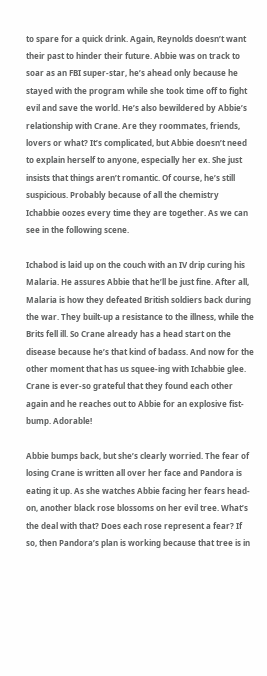to spare for a quick drink. Again, Reynolds doesn’t want their past to hinder their future. Abbie was on track to soar as an FBI super-star, he’s ahead only because he stayed with the program while she took time off to fight evil and save the world. He’s also bewildered by Abbie’s relationship with Crane. Are they roommates, friends, lovers or what? It’s complicated, but Abbie doesn’t need to explain herself to anyone, especially her ex. She just insists that things aren’t romantic. Of course, he’s still suspicious. Probably because of all the chemistry Ichabbie oozes every time they are together. As we can see in the following scene.

Ichabod is laid up on the couch with an IV drip curing his Malaria. He assures Abbie that he’ll be just fine. After all, Malaria is how they defeated British soldiers back during the war. They built-up a resistance to the illness, while the Brits fell ill. So Crane already has a head start on the disease because he’s that kind of badass. And now for the other moment that has us squee-ing with Ichabbie glee. Crane is ever-so grateful that they found each other again and he reaches out to Abbie for an explosive fist-bump. Adorable!

Abbie bumps back, but she’s clearly worried. The fear of losing Crane is written all over her face and Pandora is eating it up. As she watches Abbie facing her fears head-on, another black rose blossoms on her evil tree. What’s the deal with that? Does each rose represent a fear? If so, then Pandora’s plan is working because that tree is in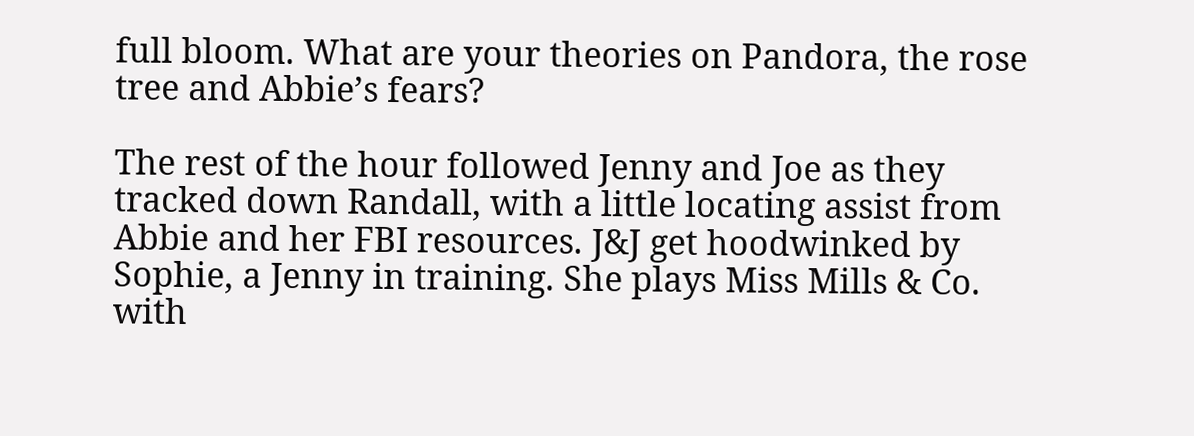full bloom. What are your theories on Pandora, the rose tree and Abbie’s fears?

The rest of the hour followed Jenny and Joe as they tracked down Randall, with a little locating assist from Abbie and her FBI resources. J&J get hoodwinked by Sophie, a Jenny in training. She plays Miss Mills & Co. with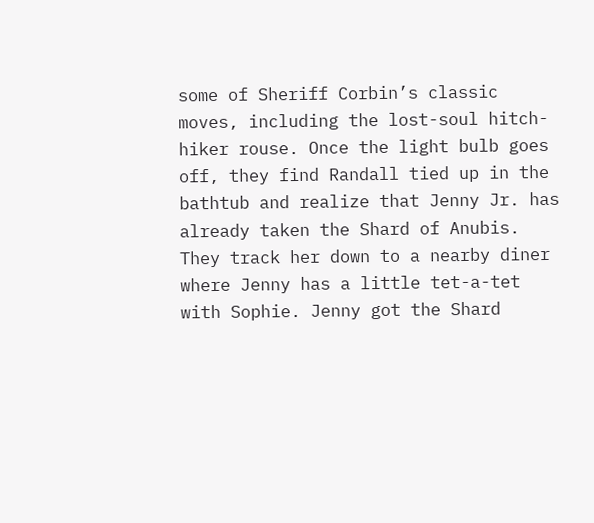some of Sheriff Corbin’s classic moves, including the lost-soul hitch-hiker rouse. Once the light bulb goes off, they find Randall tied up in the bathtub and realize that Jenny Jr. has already taken the Shard of Anubis. They track her down to a nearby diner where Jenny has a little tet-a-tet with Sophie. Jenny got the Shard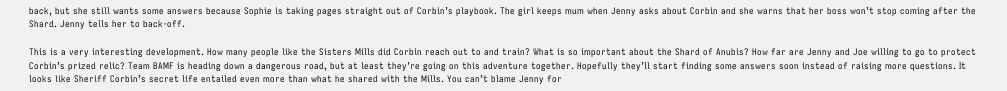back, but she still wants some answers because Sophie is taking pages straight out of Corbin’s playbook. The girl keeps mum when Jenny asks about Corbin and she warns that her boss won’t stop coming after the Shard. Jenny tells her to back-off.

This is a very interesting development. How many people like the Sisters Mills did Corbin reach out to and train? What is so important about the Shard of Anubis? How far are Jenny and Joe willing to go to protect Corbin’s prized relic? Team BAMF is heading down a dangerous road, but at least they’re going on this adventure together. Hopefully they’ll start finding some answers soon instead of raising more questions. It looks like Sheriff Corbin’s secret life entailed even more than what he shared with the Mills. You can’t blame Jenny for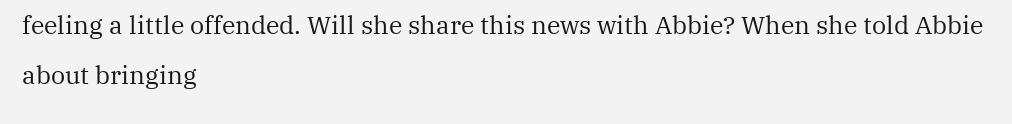feeling a little offended. Will she share this news with Abbie? When she told Abbie about bringing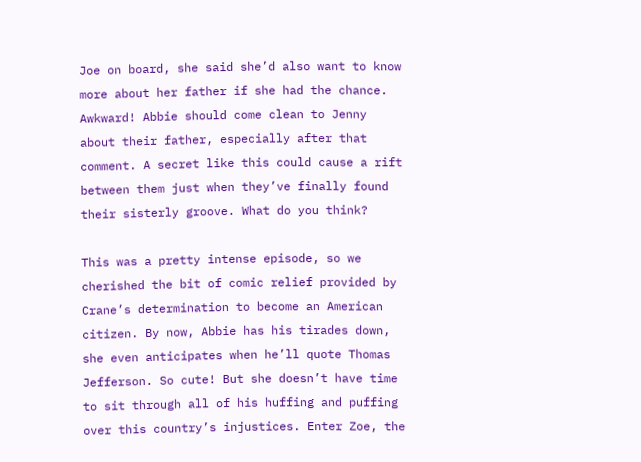Joe on board, she said she’d also want to know more about her father if she had the chance. Awkward! Abbie should come clean to Jenny about their father, especially after that comment. A secret like this could cause a rift between them just when they’ve finally found their sisterly groove. What do you think?

This was a pretty intense episode, so we cherished the bit of comic relief provided by Crane’s determination to become an American citizen. By now, Abbie has his tirades down, she even anticipates when he’ll quote Thomas Jefferson. So cute! But she doesn’t have time to sit through all of his huffing and puffing over this country’s injustices. Enter Zoe, the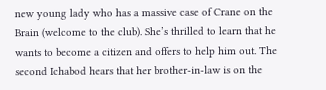new young lady who has a massive case of Crane on the Brain (welcome to the club). She’s thrilled to learn that he wants to become a citizen and offers to help him out. The second Ichabod hears that her brother-in-law is on the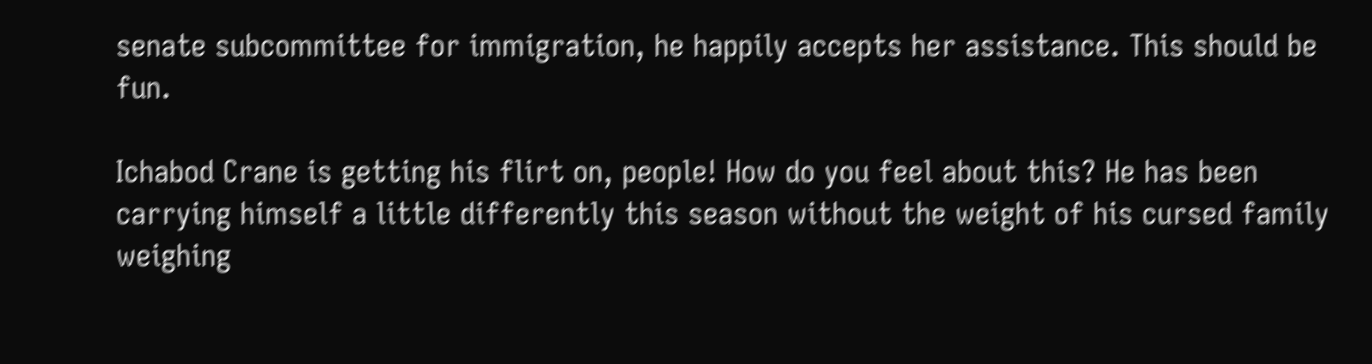senate subcommittee for immigration, he happily accepts her assistance. This should be fun.

Ichabod Crane is getting his flirt on, people! How do you feel about this? He has been carrying himself a little differently this season without the weight of his cursed family weighing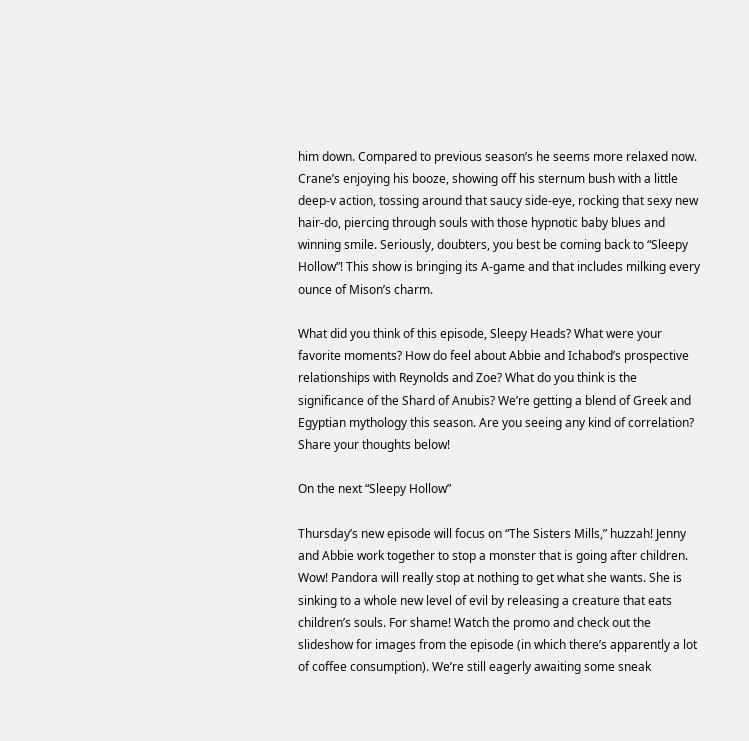him down. Compared to previous season’s he seems more relaxed now. Crane’s enjoying his booze, showing off his sternum bush with a little deep-v action, tossing around that saucy side-eye, rocking that sexy new hair-do, piercing through souls with those hypnotic baby blues and winning smile. Seriously, doubters, you best be coming back to “Sleepy Hollow”! This show is bringing its A-game and that includes milking every ounce of Mison’s charm.

What did you think of this episode, Sleepy Heads? What were your favorite moments? How do feel about Abbie and Ichabod’s prospective relationships with Reynolds and Zoe? What do you think is the significance of the Shard of Anubis? We’re getting a blend of Greek and Egyptian mythology this season. Are you seeing any kind of correlation? Share your thoughts below!

On the next “Sleepy Hollow”

Thursday’s new episode will focus on “The Sisters Mills,” huzzah! Jenny and Abbie work together to stop a monster that is going after children. Wow! Pandora will really stop at nothing to get what she wants. She is sinking to a whole new level of evil by releasing a creature that eats children’s souls. For shame! Watch the promo and check out the slideshow for images from the episode (in which there’s apparently a lot of coffee consumption). We’re still eagerly awaiting some sneak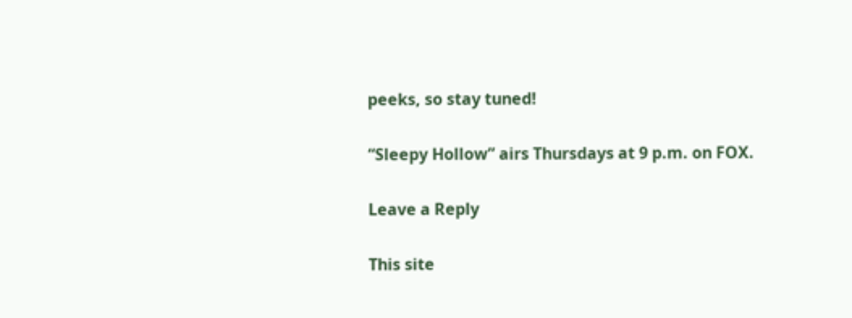peeks, so stay tuned!

“Sleepy Hollow” airs Thursdays at 9 p.m. on FOX.

Leave a Reply

This site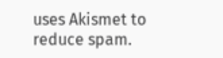uses Akismet to reduce spam.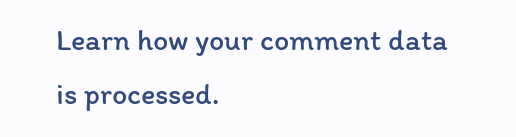Learn how your comment data is processed.